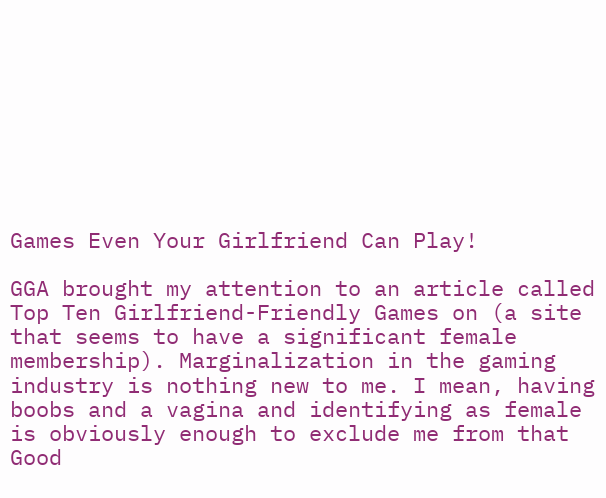Games Even Your Girlfriend Can Play!

GGA brought my attention to an article called Top Ten Girlfriend-Friendly Games on (a site that seems to have a significant female membership). Marginalization in the gaming industry is nothing new to me. I mean, having boobs and a vagina and identifying as female is obviously enough to exclude me from that Good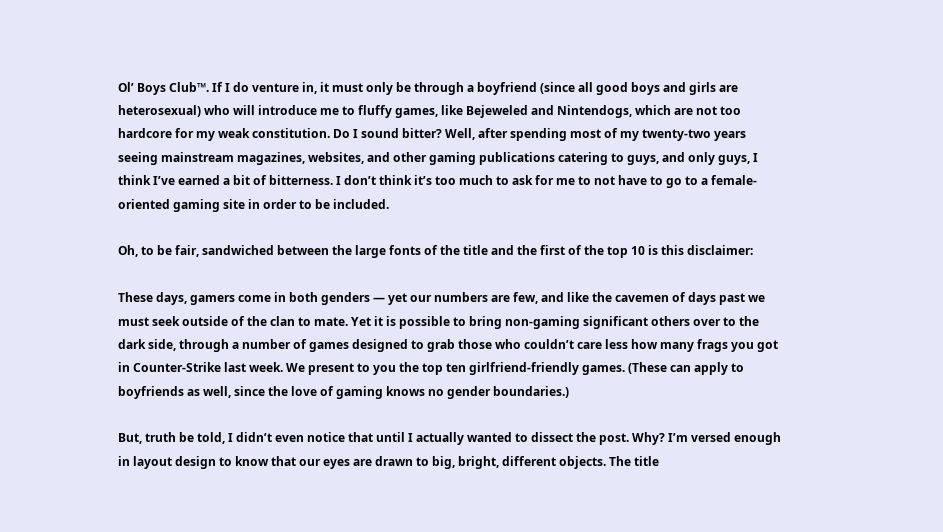Ol’ Boys Club™. If I do venture in, it must only be through a boyfriend (since all good boys and girls are heterosexual) who will introduce me to fluffy games, like Bejeweled and Nintendogs, which are not too hardcore for my weak constitution. Do I sound bitter? Well, after spending most of my twenty-two years seeing mainstream magazines, websites, and other gaming publications catering to guys, and only guys, I think I’ve earned a bit of bitterness. I don’t think it’s too much to ask for me to not have to go to a female-oriented gaming site in order to be included.

Oh, to be fair, sandwiched between the large fonts of the title and the first of the top 10 is this disclaimer:

These days, gamers come in both genders — yet our numbers are few, and like the cavemen of days past we must seek outside of the clan to mate. Yet it is possible to bring non-gaming significant others over to the dark side, through a number of games designed to grab those who couldn’t care less how many frags you got in Counter-Strike last week. We present to you the top ten girlfriend-friendly games. (These can apply to boyfriends as well, since the love of gaming knows no gender boundaries.)

But, truth be told, I didn’t even notice that until I actually wanted to dissect the post. Why? I’m versed enough in layout design to know that our eyes are drawn to big, bright, different objects. The title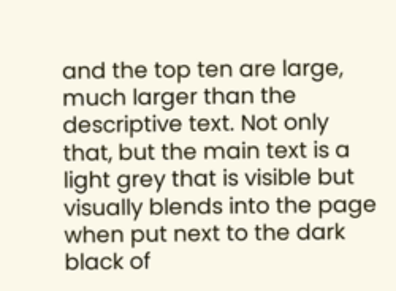and the top ten are large, much larger than the descriptive text. Not only that, but the main text is a light grey that is visible but visually blends into the page when put next to the dark black of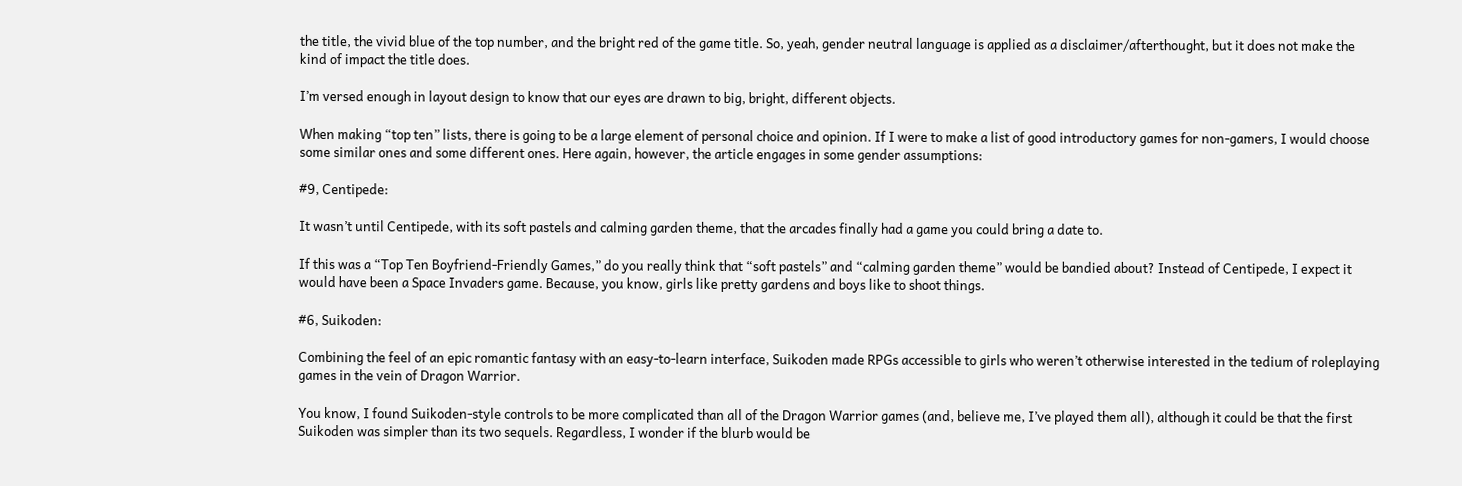the title, the vivid blue of the top number, and the bright red of the game title. So, yeah, gender neutral language is applied as a disclaimer/afterthought, but it does not make the kind of impact the title does.

I’m versed enough in layout design to know that our eyes are drawn to big, bright, different objects.

When making “top ten” lists, there is going to be a large element of personal choice and opinion. If I were to make a list of good introductory games for non-gamers, I would choose some similar ones and some different ones. Here again, however, the article engages in some gender assumptions:

#9, Centipede:

It wasn’t until Centipede, with its soft pastels and calming garden theme, that the arcades finally had a game you could bring a date to.

If this was a “Top Ten Boyfriend-Friendly Games,” do you really think that “soft pastels” and “calming garden theme” would be bandied about? Instead of Centipede, I expect it would have been a Space Invaders game. Because, you know, girls like pretty gardens and boys like to shoot things.

#6, Suikoden:

Combining the feel of an epic romantic fantasy with an easy-to-learn interface, Suikoden made RPGs accessible to girls who weren’t otherwise interested in the tedium of roleplaying games in the vein of Dragon Warrior.

You know, I found Suikoden-style controls to be more complicated than all of the Dragon Warrior games (and, believe me, I’ve played them all), although it could be that the first Suikoden was simpler than its two sequels. Regardless, I wonder if the blurb would be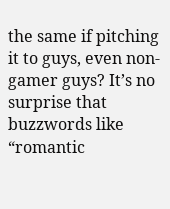the same if pitching it to guys, even non-gamer guys? It’s no surprise that buzzwords like “romantic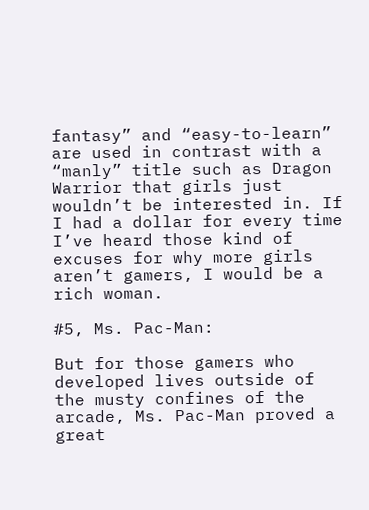fantasy” and “easy-to-learn” are used in contrast with a “manly” title such as Dragon Warrior that girls just wouldn’t be interested in. If I had a dollar for every time I’ve heard those kind of excuses for why more girls aren’t gamers, I would be a rich woman.

#5, Ms. Pac-Man:

But for those gamers who developed lives outside of the musty confines of the arcade, Ms. Pac-Man proved a great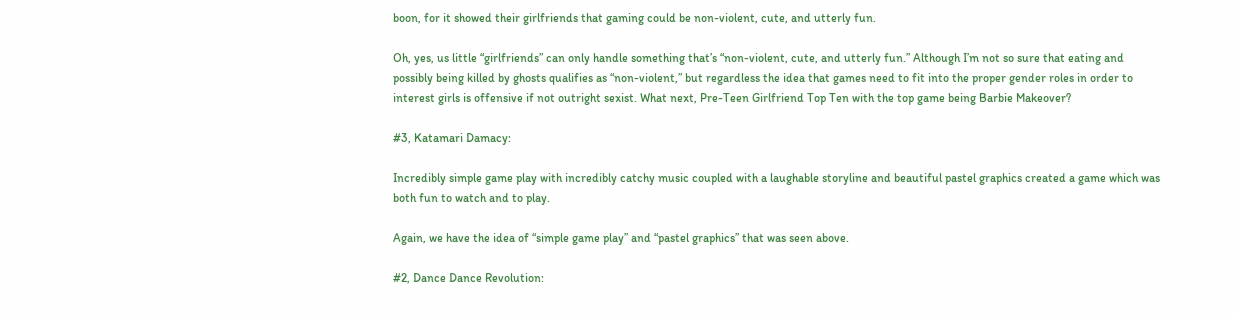boon, for it showed their girlfriends that gaming could be non-violent, cute, and utterly fun.

Oh, yes, us little “girlfriends” can only handle something that’s “non-violent, cute, and utterly fun.” Although I’m not so sure that eating and possibly being killed by ghosts qualifies as “non-violent,” but regardless the idea that games need to fit into the proper gender roles in order to interest girls is offensive if not outright sexist. What next, Pre-Teen Girlfriend Top Ten with the top game being Barbie Makeover?

#3, Katamari Damacy:

Incredibly simple game play with incredibly catchy music coupled with a laughable storyline and beautiful pastel graphics created a game which was both fun to watch and to play.

Again, we have the idea of “simple game play” and “pastel graphics” that was seen above.

#2, Dance Dance Revolution: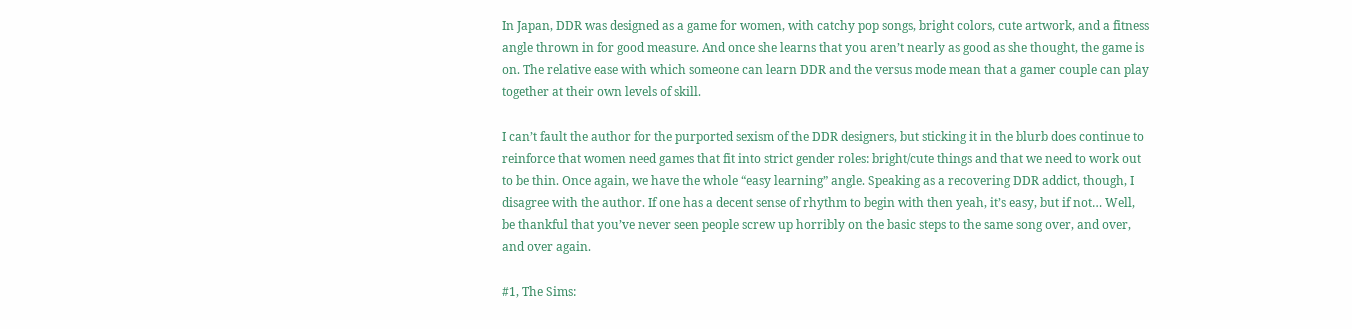In Japan, DDR was designed as a game for women, with catchy pop songs, bright colors, cute artwork, and a fitness angle thrown in for good measure. And once she learns that you aren’t nearly as good as she thought, the game is on. The relative ease with which someone can learn DDR and the versus mode mean that a gamer couple can play together at their own levels of skill.

I can’t fault the author for the purported sexism of the DDR designers, but sticking it in the blurb does continue to reinforce that women need games that fit into strict gender roles: bright/cute things and that we need to work out to be thin. Once again, we have the whole “easy learning” angle. Speaking as a recovering DDR addict, though, I disagree with the author. If one has a decent sense of rhythm to begin with then yeah, it’s easy, but if not… Well, be thankful that you’ve never seen people screw up horribly on the basic steps to the same song over, and over, and over again.

#1, The Sims: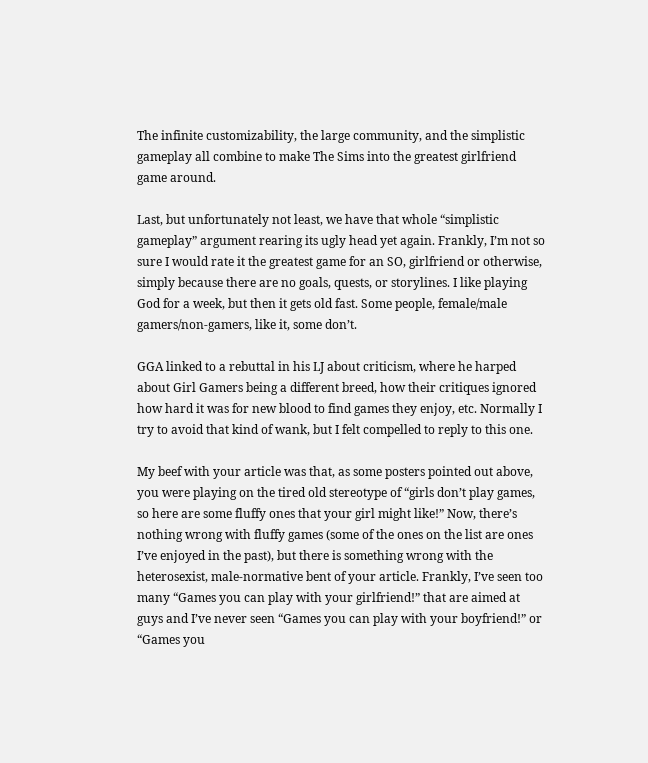The infinite customizability, the large community, and the simplistic gameplay all combine to make The Sims into the greatest girlfriend game around.

Last, but unfortunately not least, we have that whole “simplistic gameplay” argument rearing its ugly head yet again. Frankly, I’m not so sure I would rate it the greatest game for an SO, girlfriend or otherwise, simply because there are no goals, quests, or storylines. I like playing God for a week, but then it gets old fast. Some people, female/male gamers/non-gamers, like it, some don’t.

GGA linked to a rebuttal in his LJ about criticism, where he harped about Girl Gamers being a different breed, how their critiques ignored how hard it was for new blood to find games they enjoy, etc. Normally I try to avoid that kind of wank, but I felt compelled to reply to this one.

My beef with your article was that, as some posters pointed out above, you were playing on the tired old stereotype of “girls don’t play games, so here are some fluffy ones that your girl might like!” Now, there’s nothing wrong with fluffy games (some of the ones on the list are ones I’ve enjoyed in the past), but there is something wrong with the heterosexist, male-normative bent of your article. Frankly, I’ve seen too many “Games you can play with your girlfriend!” that are aimed at guys and I’ve never seen “Games you can play with your boyfriend!” or “Games you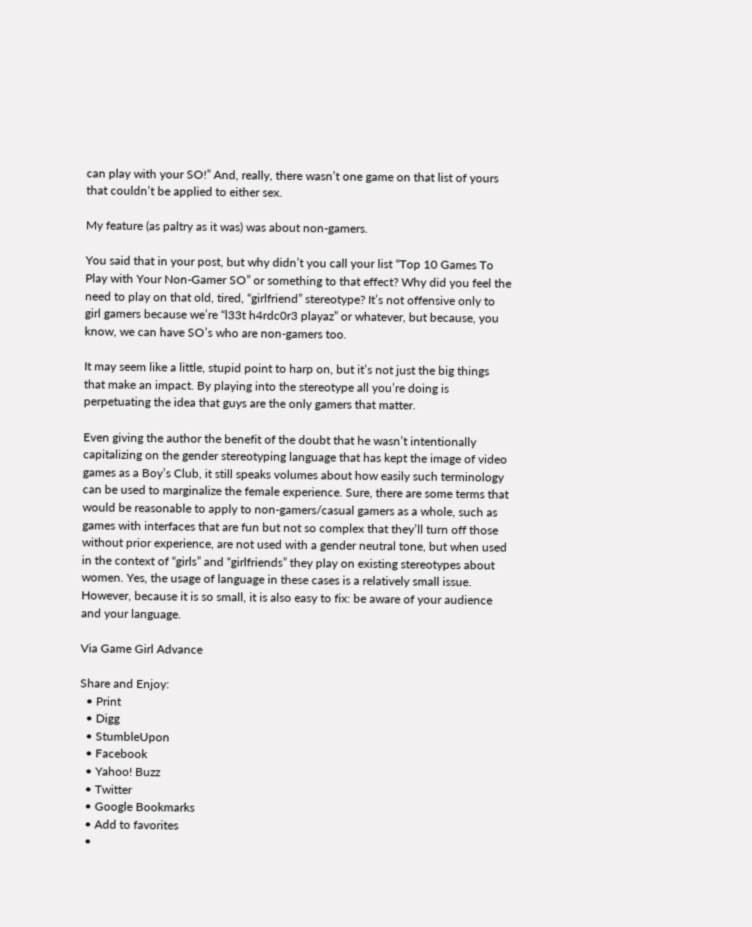can play with your SO!” And, really, there wasn’t one game on that list of yours that couldn’t be applied to either sex.

My feature (as paltry as it was) was about non-gamers.

You said that in your post, but why didn’t you call your list “Top 10 Games To Play with Your Non-Gamer SO” or something to that effect? Why did you feel the need to play on that old, tired, “girlfriend” stereotype? It’s not offensive only to girl gamers because we’re “l33t h4rdc0r3 playaz” or whatever, but because, you know, we can have SO’s who are non-gamers too.

It may seem like a little, stupid point to harp on, but it’s not just the big things that make an impact. By playing into the stereotype all you’re doing is perpetuating the idea that guys are the only gamers that matter.

Even giving the author the benefit of the doubt that he wasn’t intentionally capitalizing on the gender stereotyping language that has kept the image of video games as a Boy’s Club, it still speaks volumes about how easily such terminology can be used to marginalize the female experience. Sure, there are some terms that would be reasonable to apply to non-gamers/casual gamers as a whole, such as games with interfaces that are fun but not so complex that they’ll turn off those without prior experience, are not used with a gender neutral tone, but when used in the context of “girls” and “girlfriends” they play on existing stereotypes about women. Yes, the usage of language in these cases is a relatively small issue. However, because it is so small, it is also easy to fix: be aware of your audience and your language.

Via Game Girl Advance

Share and Enjoy:
  • Print
  • Digg
  • StumbleUpon
  • Facebook
  • Yahoo! Buzz
  • Twitter
  • Google Bookmarks
  • Add to favorites
  •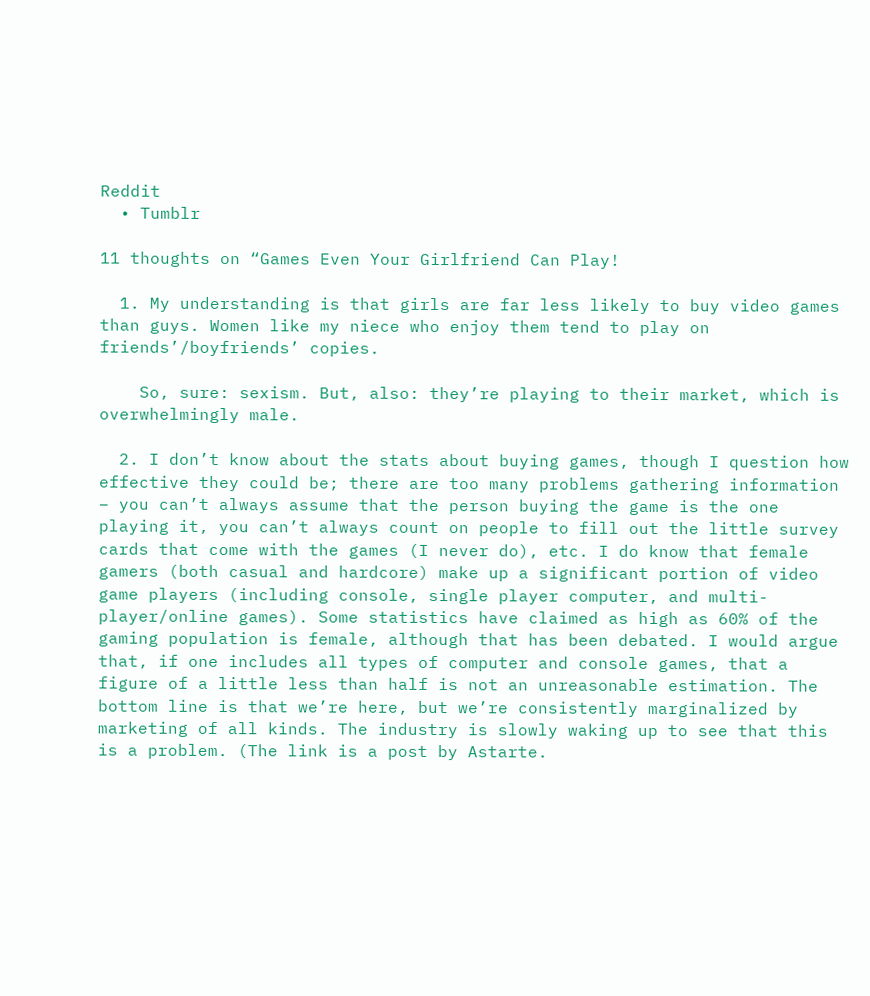Reddit
  • Tumblr

11 thoughts on “Games Even Your Girlfriend Can Play!

  1. My understanding is that girls are far less likely to buy video games than guys. Women like my niece who enjoy them tend to play on friends’/boyfriends’ copies.

    So, sure: sexism. But, also: they’re playing to their market, which is overwhelmingly male.

  2. I don’t know about the stats about buying games, though I question how effective they could be; there are too many problems gathering information – you can’t always assume that the person buying the game is the one playing it, you can’t always count on people to fill out the little survey cards that come with the games (I never do), etc. I do know that female gamers (both casual and hardcore) make up a significant portion of video game players (including console, single player computer, and multi-player/online games). Some statistics have claimed as high as 60% of the gaming population is female, although that has been debated. I would argue that, if one includes all types of computer and console games, that a figure of a little less than half is not an unreasonable estimation. The bottom line is that we’re here, but we’re consistently marginalized by marketing of all kinds. The industry is slowly waking up to see that this is a problem. (The link is a post by Astarte.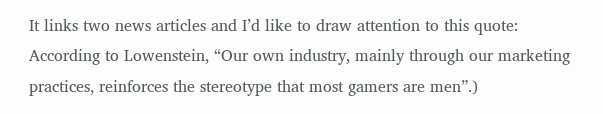It links two news articles and I’d like to draw attention to this quote: According to Lowenstein, “Our own industry, mainly through our marketing practices, reinforces the stereotype that most gamers are men”.)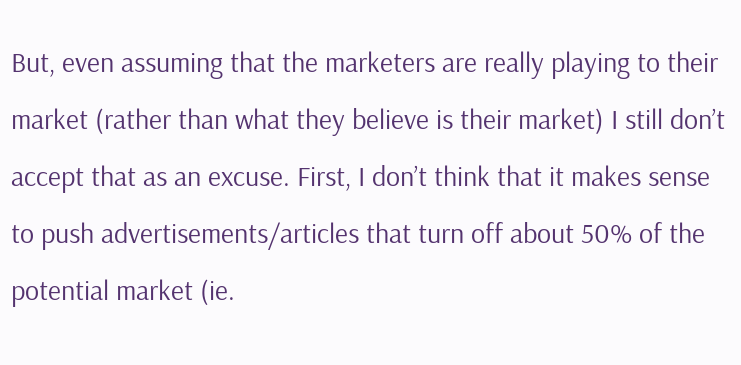But, even assuming that the marketers are really playing to their market (rather than what they believe is their market) I still don’t accept that as an excuse. First, I don’t think that it makes sense to push advertisements/articles that turn off about 50% of the potential market (ie.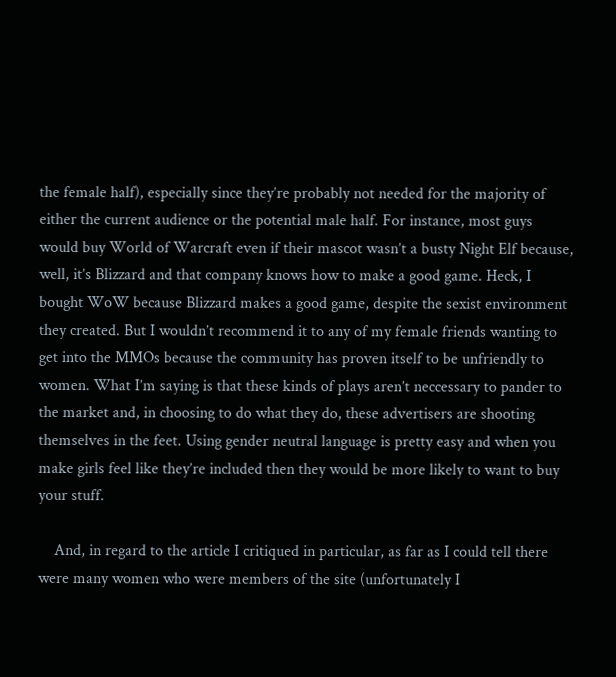the female half), especially since they’re probably not needed for the majority of either the current audience or the potential male half. For instance, most guys would buy World of Warcraft even if their mascot wasn’t a busty Night Elf because, well, it’s Blizzard and that company knows how to make a good game. Heck, I bought WoW because Blizzard makes a good game, despite the sexist environment they created. But I wouldn’t recommend it to any of my female friends wanting to get into the MMOs because the community has proven itself to be unfriendly to women. What I’m saying is that these kinds of plays aren’t neccessary to pander to the market and, in choosing to do what they do, these advertisers are shooting themselves in the feet. Using gender neutral language is pretty easy and when you make girls feel like they’re included then they would be more likely to want to buy your stuff.

    And, in regard to the article I critiqued in particular, as far as I could tell there were many women who were members of the site (unfortunately I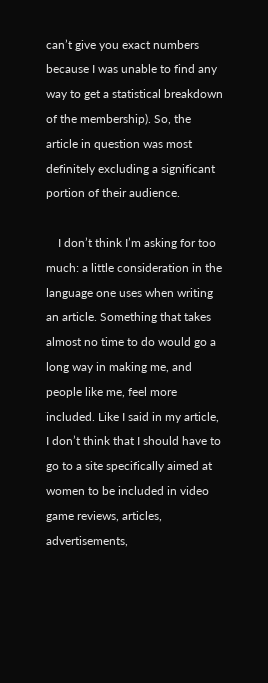can’t give you exact numbers because I was unable to find any way to get a statistical breakdown of the membership). So, the article in question was most definitely excluding a significant portion of their audience.

    I don’t think I’m asking for too much: a little consideration in the language one uses when writing an article. Something that takes almost no time to do would go a long way in making me, and people like me, feel more included. Like I said in my article, I don’t think that I should have to go to a site specifically aimed at women to be included in video game reviews, articles, advertisements,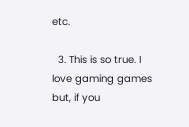etc.

  3. This is so true. I love gaming games but, if you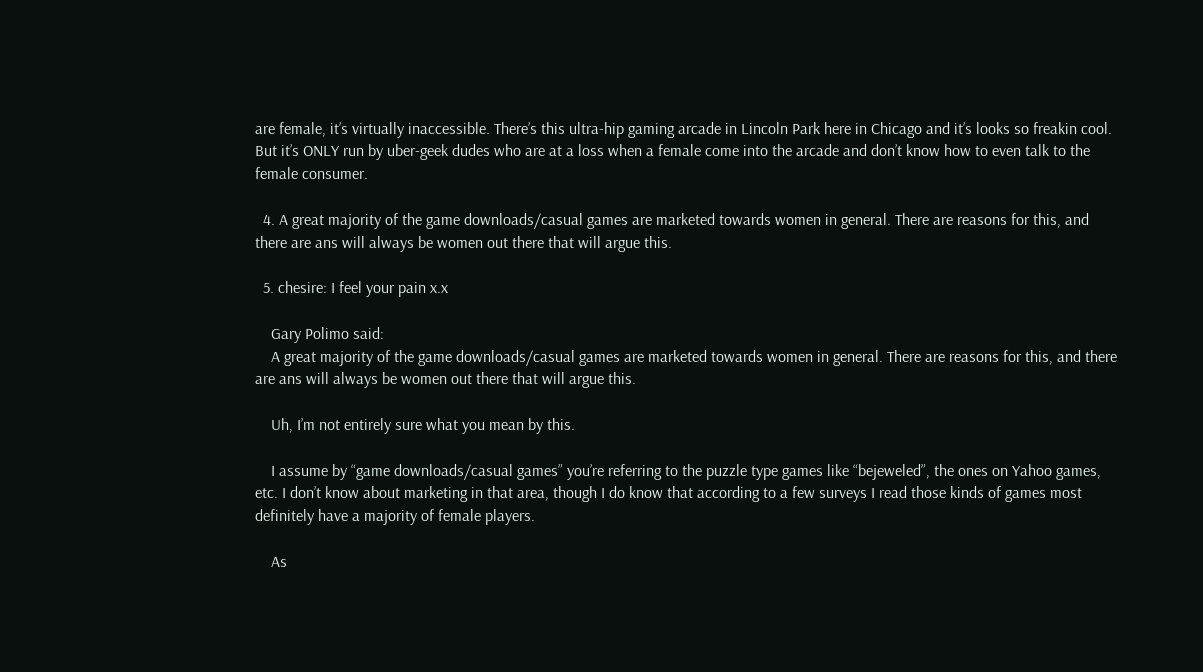are female, it’s virtually inaccessible. There’s this ultra-hip gaming arcade in Lincoln Park here in Chicago and it’s looks so freakin cool. But it’s ONLY run by uber-geek dudes who are at a loss when a female come into the arcade and don’t know how to even talk to the female consumer.

  4. A great majority of the game downloads/casual games are marketed towards women in general. There are reasons for this, and there are ans will always be women out there that will argue this.

  5. chesire: I feel your pain x.x

    Gary Polimo said:
    A great majority of the game downloads/casual games are marketed towards women in general. There are reasons for this, and there are ans will always be women out there that will argue this.

    Uh, I’m not entirely sure what you mean by this.

    I assume by “game downloads/casual games” you’re referring to the puzzle type games like “bejeweled”, the ones on Yahoo games, etc. I don’t know about marketing in that area, though I do know that according to a few surveys I read those kinds of games most definitely have a majority of female players.

    As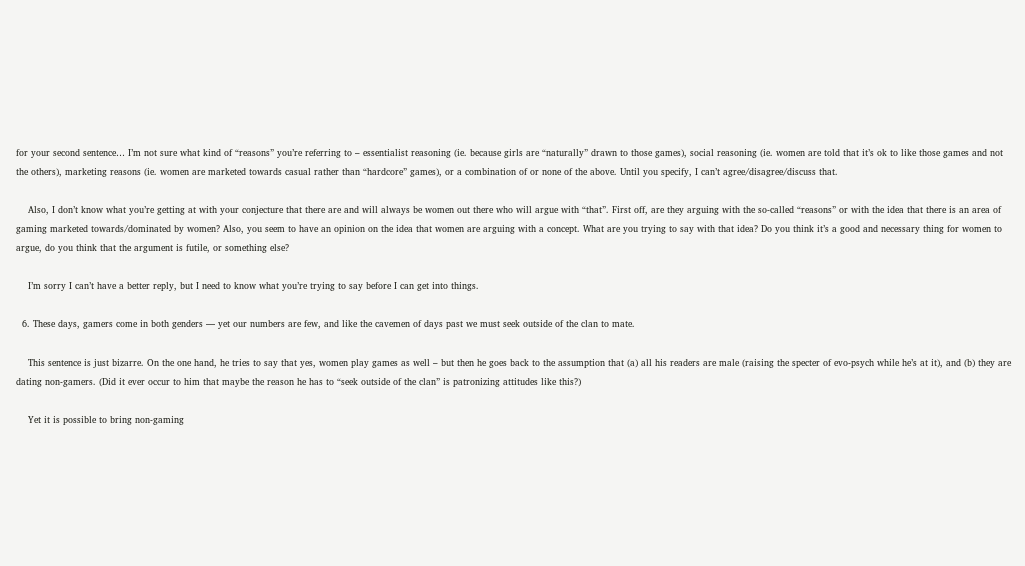for your second sentence… I’m not sure what kind of “reasons” you’re referring to – essentialist reasoning (ie. because girls are “naturally” drawn to those games), social reasoning (ie. women are told that it’s ok to like those games and not the others), marketing reasons (ie. women are marketed towards casual rather than “hardcore” games), or a combination of or none of the above. Until you specify, I can’t agree/disagree/discuss that.

    Also, I don’t know what you’re getting at with your conjecture that there are and will always be women out there who will argue with “that”. First off, are they arguing with the so-called “reasons” or with the idea that there is an area of gaming marketed towards/dominated by women? Also, you seem to have an opinion on the idea that women are arguing with a concept. What are you trying to say with that idea? Do you think it’s a good and necessary thing for women to argue, do you think that the argument is futile, or something else?

    I’m sorry I can’t have a better reply, but I need to know what you’re trying to say before I can get into things.

  6. These days, gamers come in both genders — yet our numbers are few, and like the cavemen of days past we must seek outside of the clan to mate.

    This sentence is just bizarre. On the one hand, he tries to say that yes, women play games as well – but then he goes back to the assumption that (a) all his readers are male (raising the specter of evo-psych while he’s at it), and (b) they are dating non-gamers. (Did it ever occur to him that maybe the reason he has to “seek outside of the clan” is patronizing attitudes like this?)

    Yet it is possible to bring non-gaming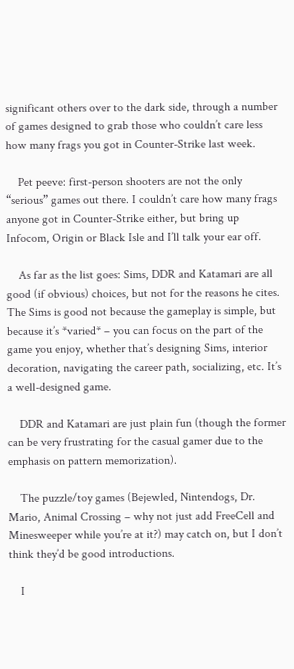significant others over to the dark side, through a number of games designed to grab those who couldn’t care less how many frags you got in Counter-Strike last week.

    Pet peeve: first-person shooters are not the only “serious” games out there. I couldn’t care how many frags anyone got in Counter-Strike either, but bring up Infocom, Origin or Black Isle and I’ll talk your ear off.

    As far as the list goes: Sims, DDR and Katamari are all good (if obvious) choices, but not for the reasons he cites. The Sims is good not because the gameplay is simple, but because it’s *varied* – you can focus on the part of the game you enjoy, whether that’s designing Sims, interior decoration, navigating the career path, socializing, etc. It’s a well-designed game.

    DDR and Katamari are just plain fun (though the former can be very frustrating for the casual gamer due to the emphasis on pattern memorization).

    The puzzle/toy games (Bejewled, Nintendogs, Dr. Mario, Animal Crossing – why not just add FreeCell and Minesweeper while you’re at it?) may catch on, but I don’t think they’d be good introductions.

    I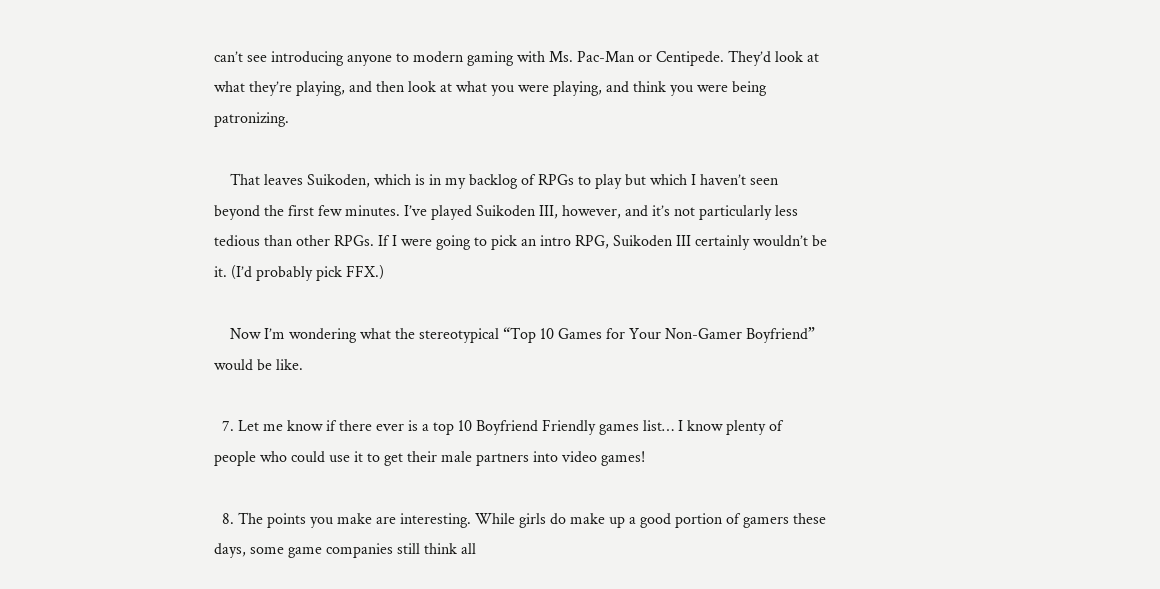can’t see introducing anyone to modern gaming with Ms. Pac-Man or Centipede. They’d look at what they’re playing, and then look at what you were playing, and think you were being patronizing.

    That leaves Suikoden, which is in my backlog of RPGs to play but which I haven’t seen beyond the first few minutes. I’ve played Suikoden III, however, and it’s not particularly less tedious than other RPGs. If I were going to pick an intro RPG, Suikoden III certainly wouldn’t be it. (I’d probably pick FFX.)

    Now I’m wondering what the stereotypical “Top 10 Games for Your Non-Gamer Boyfriend” would be like.

  7. Let me know if there ever is a top 10 Boyfriend Friendly games list… I know plenty of people who could use it to get their male partners into video games!

  8. The points you make are interesting. While girls do make up a good portion of gamers these days, some game companies still think all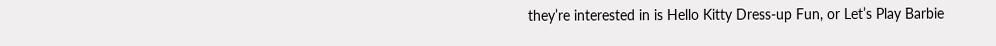they’re interested in is Hello Kitty Dress-up Fun, or Let’s Play Barbie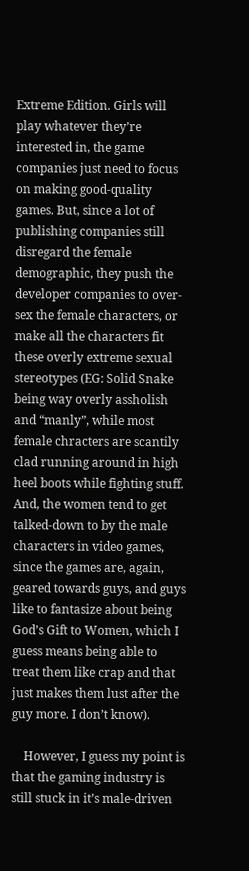Extreme Edition. Girls will play whatever they’re interested in, the game companies just need to focus on making good-quality games. But, since a lot of publishing companies still disregard the female demographic, they push the developer companies to over-sex the female characters, or make all the characters fit these overly extreme sexual stereotypes (EG: Solid Snake being way overly assholish and “manly”, while most female chracters are scantily clad running around in high heel boots while fighting stuff. And, the women tend to get talked-down to by the male characters in video games, since the games are, again, geared towards guys, and guys like to fantasize about being God’s Gift to Women, which I guess means being able to treat them like crap and that just makes them lust after the guy more. I don’t know).

    However, I guess my point is that the gaming industry is still stuck in it’s male-driven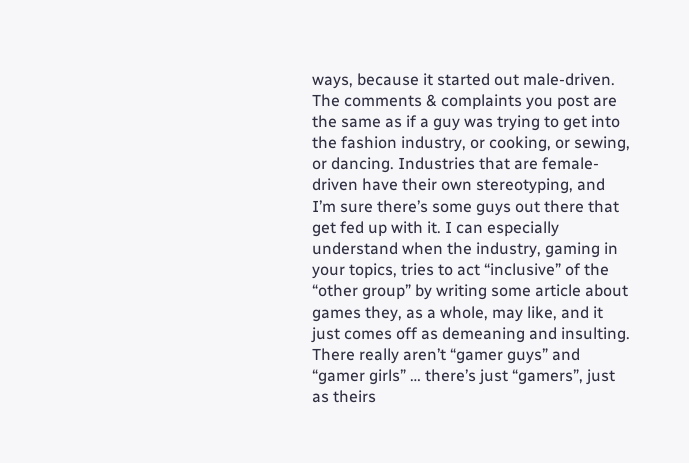ways, because it started out male-driven. The comments & complaints you post are the same as if a guy was trying to get into the fashion industry, or cooking, or sewing, or dancing. Industries that are female-driven have their own stereotyping, and I’m sure there’s some guys out there that get fed up with it. I can especially understand when the industry, gaming in your topics, tries to act “inclusive” of the “other group” by writing some article about games they, as a whole, may like, and it just comes off as demeaning and insulting. There really aren’t “gamer guys” and “gamer girls” … there’s just “gamers”, just as theirs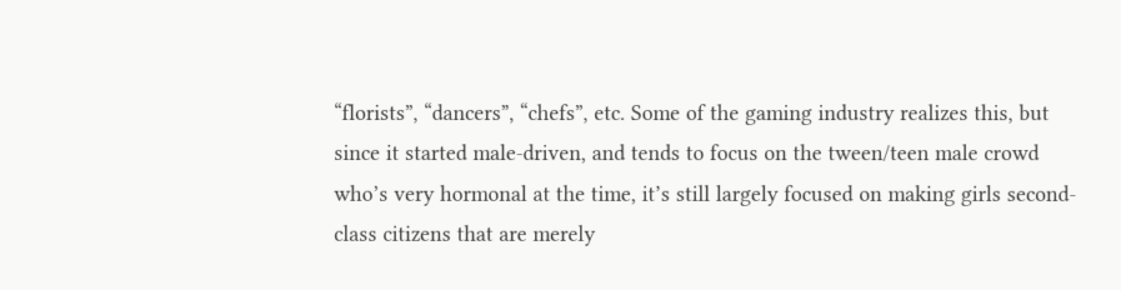“florists”, “dancers”, “chefs”, etc. Some of the gaming industry realizes this, but since it started male-driven, and tends to focus on the tween/teen male crowd who’s very hormonal at the time, it’s still largely focused on making girls second-class citizens that are merely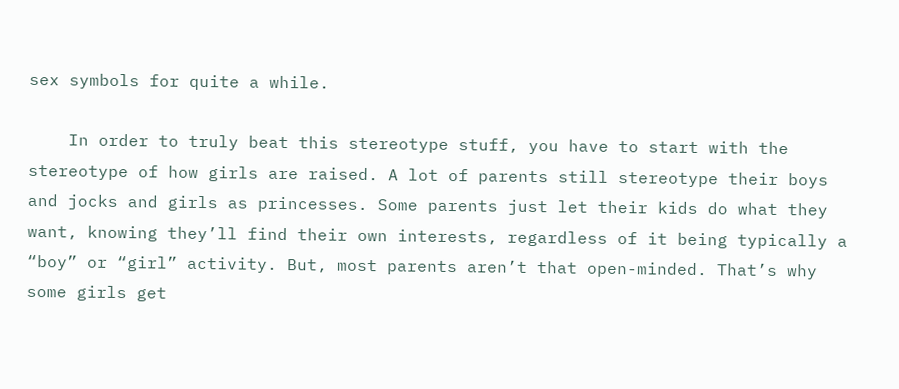sex symbols for quite a while.

    In order to truly beat this stereotype stuff, you have to start with the stereotype of how girls are raised. A lot of parents still stereotype their boys and jocks and girls as princesses. Some parents just let their kids do what they want, knowing they’ll find their own interests, regardless of it being typically a “boy” or “girl” activity. But, most parents aren’t that open-minded. That’s why some girls get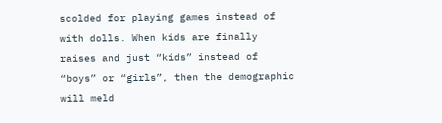scolded for playing games instead of with dolls. When kids are finally raises and just “kids” instead of “boys” or “girls”, then the demographic will meld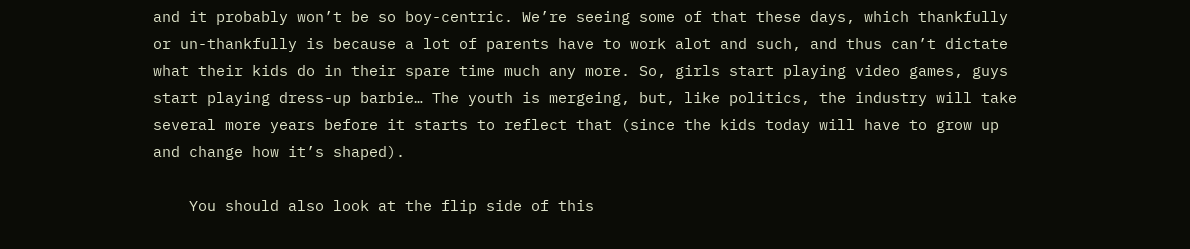and it probably won’t be so boy-centric. We’re seeing some of that these days, which thankfully or un-thankfully is because a lot of parents have to work alot and such, and thus can’t dictate what their kids do in their spare time much any more. So, girls start playing video games, guys start playing dress-up barbie… The youth is mergeing, but, like politics, the industry will take several more years before it starts to reflect that (since the kids today will have to grow up and change how it’s shaped).

    You should also look at the flip side of this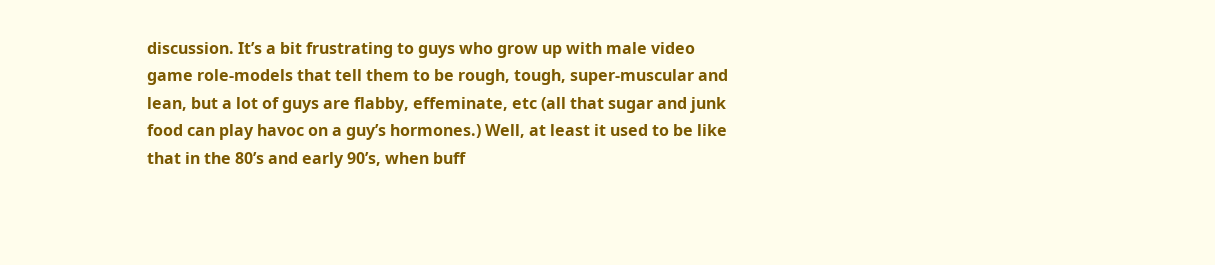discussion. It’s a bit frustrating to guys who grow up with male video game role-models that tell them to be rough, tough, super-muscular and lean, but a lot of guys are flabby, effeminate, etc (all that sugar and junk food can play havoc on a guy’s hormones.) Well, at least it used to be like that in the 80’s and early 90’s, when buff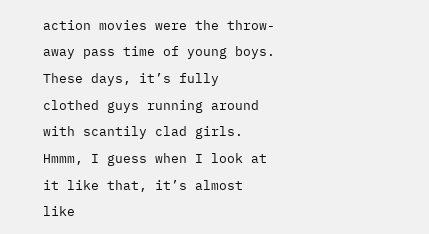action movies were the throw-away pass time of young boys. These days, it’s fully clothed guys running around with scantily clad girls. Hmmm, I guess when I look at it like that, it’s almost like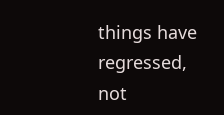things have regressed, not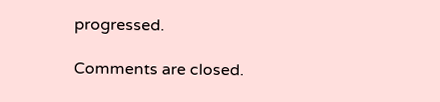progressed.

Comments are closed.